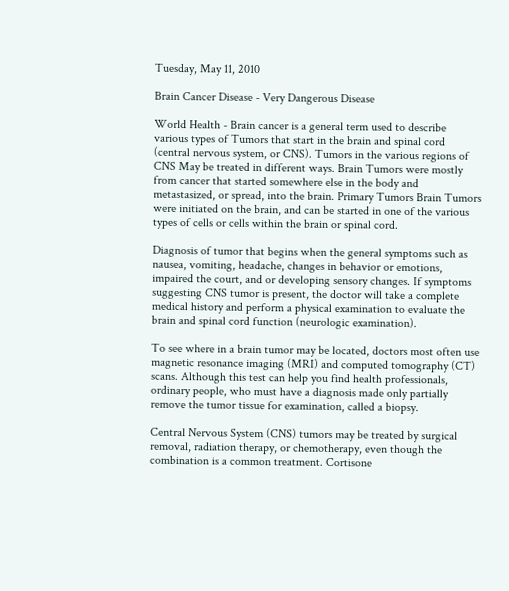Tuesday, May 11, 2010

Brain Cancer Disease - Very Dangerous Disease

World Health - Brain cancer is a general term used to describe various types of Tumors that start in the brain and spinal cord (central nervous system, or CNS). Tumors in the various regions of CNS May be treated in different ways. Brain Tumors were mostly from cancer that started somewhere else in the body and metastasized, or spread, into the brain. Primary Tumors Brain Tumors were initiated on the brain, and can be started in one of the various types of cells or cells within the brain or spinal cord.

Diagnosis of tumor that begins when the general symptoms such as nausea, vomiting, headache, changes in behavior or emotions, impaired the court, and or developing sensory changes. If symptoms suggesting CNS tumor is present, the doctor will take a complete medical history and perform a physical examination to evaluate the brain and spinal cord function (neurologic examination).

To see where in a brain tumor may be located, doctors most often use magnetic resonance imaging (MRI) and computed tomography (CT) scans. Although this test can help you find health professionals, ordinary people, who must have a diagnosis made only partially remove the tumor tissue for examination, called a biopsy.

Central Nervous System (CNS) tumors may be treated by surgical removal, radiation therapy, or chemotherapy, even though the combination is a common treatment. Cortisone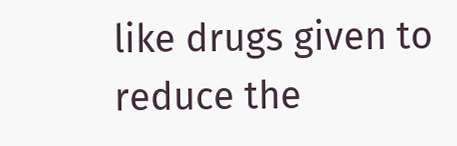like drugs given to reduce the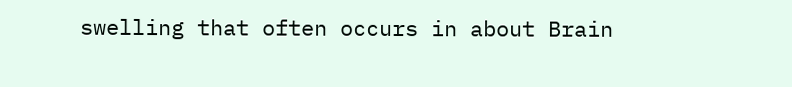swelling that often occurs in about Brain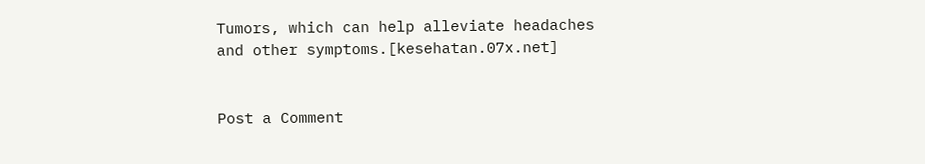Tumors, which can help alleviate headaches and other symptoms.[kesehatan.07x.net]


Post a Comment